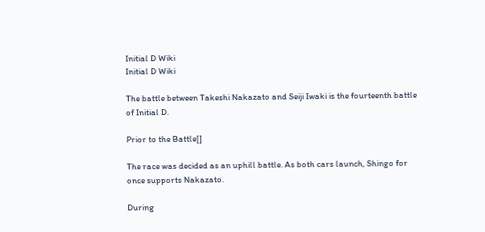Initial D Wiki
Initial D Wiki

The battle between Takeshi Nakazato and Seiji Iwaki is the fourteenth battle of Initial D.

Prior to the Battle[]

The race was decided as an uphill battle. As both cars launch, Shingo for once supports Nakazato.

During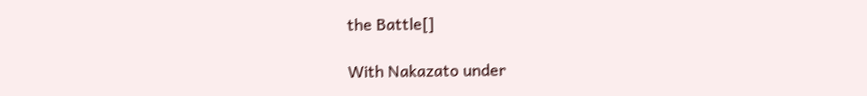the Battle[]

With Nakazato under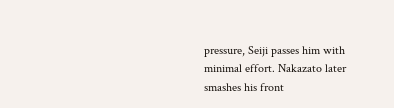pressure, Seiji passes him with minimal effort. Nakazato later smashes his front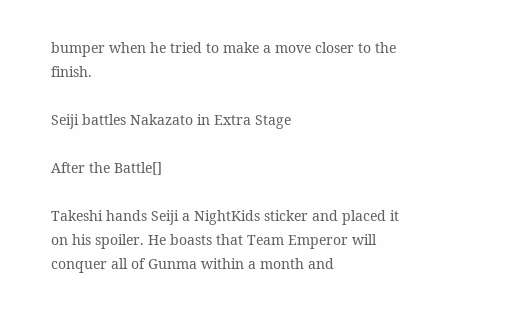bumper when he tried to make a move closer to the finish.

Seiji battles Nakazato in Extra Stage

After the Battle[]

Takeshi hands Seiji a NightKids sticker and placed it on his spoiler. He boasts that Team Emperor will conquer all of Gunma within a month and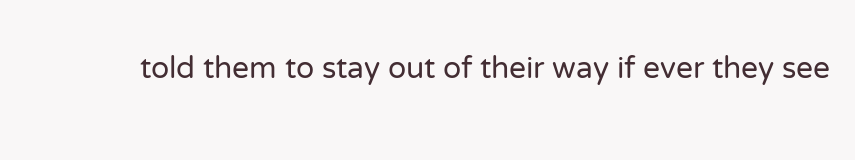told them to stay out of their way if ever they see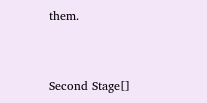them.


Second Stage[]